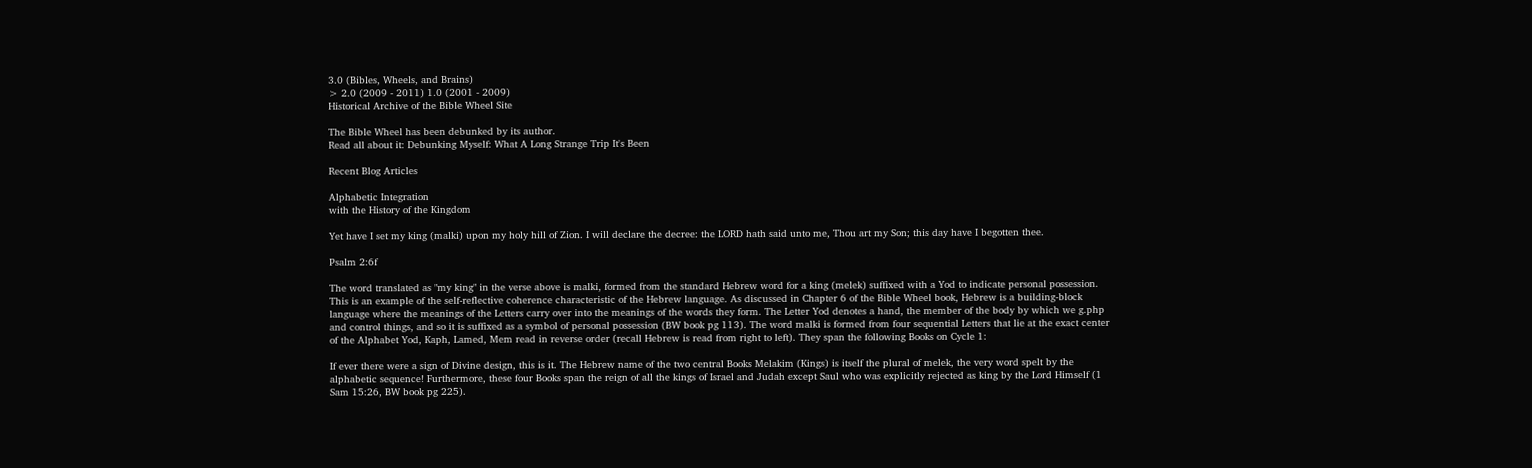3.0 (Bibles, Wheels, and Brains)
> 2.0 (2009 - 2011) 1.0 (2001 - 2009)
Historical Archive of the Bible Wheel Site

The Bible Wheel has been debunked by its author.
Read all about it: Debunking Myself: What A Long Strange Trip It's Been

Recent Blog Articles

Alphabetic Integration
with the History of the Kingdom

Yet have I set my king (malki) upon my holy hill of Zion. I will declare the decree: the LORD hath said unto me, Thou art my Son; this day have I begotten thee.

Psalm 2:6f

The word translated as "my king" in the verse above is malki, formed from the standard Hebrew word for a king (melek) suffixed with a Yod to indicate personal possession. This is an example of the self-reflective coherence characteristic of the Hebrew language. As discussed in Chapter 6 of the Bible Wheel book, Hebrew is a building-block language where the meanings of the Letters carry over into the meanings of the words they form. The Letter Yod denotes a hand, the member of the body by which we g.php and control things, and so it is suffixed as a symbol of personal possession (BW book pg 113). The word malki is formed from four sequential Letters that lie at the exact center of the Alphabet Yod, Kaph, Lamed, Mem read in reverse order (recall Hebrew is read from right to left). They span the following Books on Cycle 1:

If ever there were a sign of Divine design, this is it. The Hebrew name of the two central Books Melakim (Kings) is itself the plural of melek, the very word spelt by the alphabetic sequence! Furthermore, these four Books span the reign of all the kings of Israel and Judah except Saul who was explicitly rejected as king by the Lord Himself (1 Sam 15:26, BW book pg 225).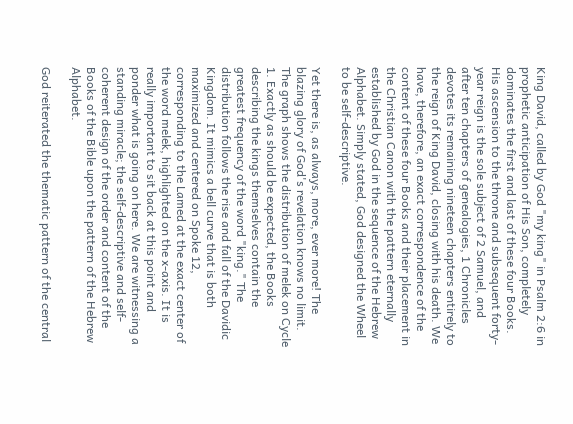King David, called by God "my king" in Psalm 2:6 in prophetic anticipation of His Son, completely dominates the first and last of these four Books. His ascension to the throne and subsequent forty-year reign is the sole subject of 2 Samuel, and after ten chapters of genealogies, 1 Chronicles devotes its remaining nineteen chapters entirely to the reign of King David, closing with his death. We have, therefore, an exact correspondence of the content of these four Books and their placement in the Christian Canon with the pattern eternally established by God in the sequence of the Hebrew Alphabet. Simply stated, God designed the Wheel to be self-descriptive.

Yet there is, as always, more, ever more! The blazing glory of God's revelation knows no limit. The graph shows the distribution of melek on Cycle 1. Exactly as should be expected, the Books describing the kings themselves contain the greatest frequency of the word "king." The distribution follows the rise and fall of the Davidic Kingdom. It mimics a bell curve that is both maximized and centered on Spoke 12, corresponding to the Lamed at the exact center of the word melek, highlighted on the x-axis. It is really important to sit back at this point and ponder what is going on here. We are witnessing a standing miracle; the self-descriptive and self-coherent design of the order and content of the Books of the Bible upon the pattern of the Hebrew Alphabet.

God reiterated the thematic pattern of the central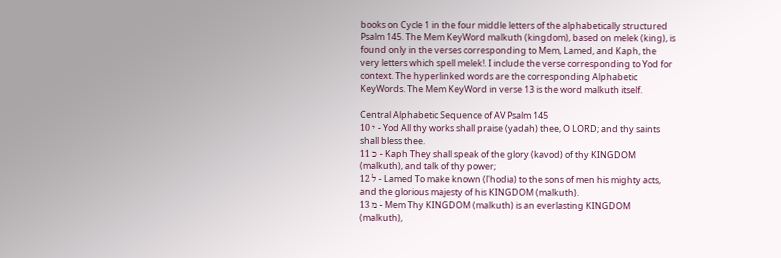books on Cycle 1 in the four middle letters of the alphabetically structured Psalm 145. The Mem KeyWord malkuth (kingdom), based on melek (king), is found only in the verses corresponding to Mem, Lamed, and Kaph, the very letters which spell melek!. I include the verse corresponding to Yod for context. The hyperlinked words are the corresponding Alphabetic KeyWords. The Mem KeyWord in verse 13 is the word malkuth itself.

Central Alphabetic Sequence of AV Psalm 145
י 10 - Yod All thy works shall praise (yadah) thee, O LORD; and thy saints shall bless thee.
כ 11 - Kaph They shall speak of the glory (kavod) of thy KINGDOM (malkuth), and talk of thy power;
ל 12 - Lamed To make known (l'hodia) to the sons of men his mighty acts, and the glorious majesty of his KINGDOM (malkuth).
מ 13 - Mem Thy KINGDOM (malkuth) is an everlasting KINGDOM (malkuth),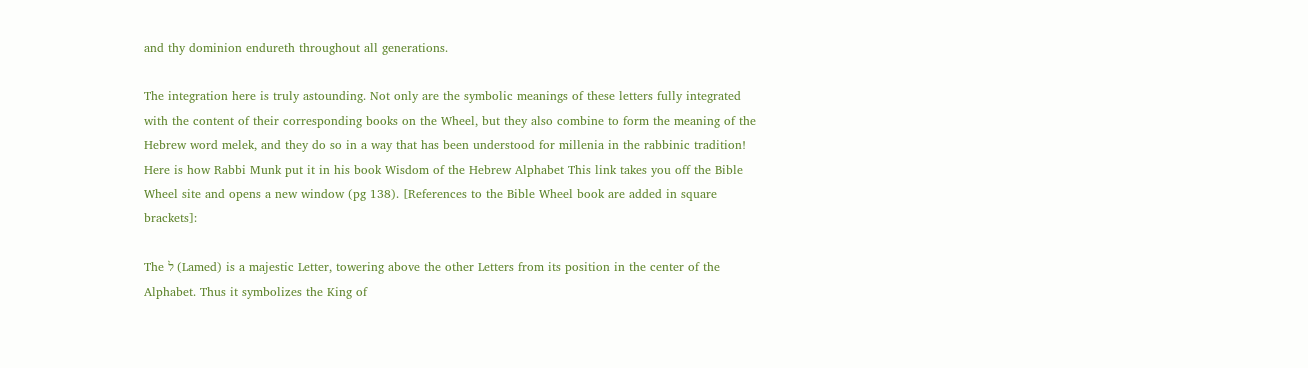and thy dominion endureth throughout all generations.

The integration here is truly astounding. Not only are the symbolic meanings of these letters fully integrated with the content of their corresponding books on the Wheel, but they also combine to form the meaning of the Hebrew word melek, and they do so in a way that has been understood for millenia in the rabbinic tradition! Here is how Rabbi Munk put it in his book Wisdom of the Hebrew Alphabet This link takes you off the Bible Wheel site and opens a new window (pg 138). [References to the Bible Wheel book are added in square brackets]:

The ל (Lamed) is a majestic Letter, towering above the other Letters from its position in the center of the Alphabet. Thus it symbolizes the King of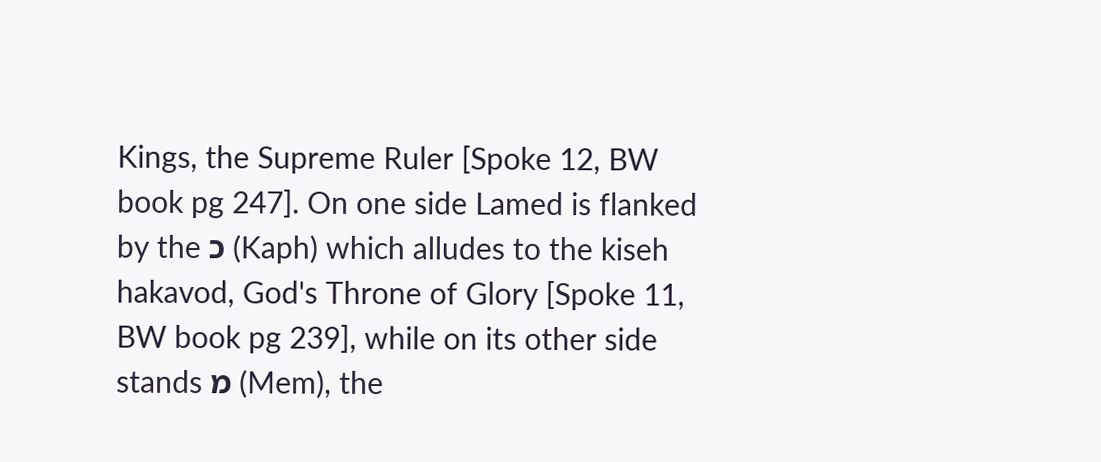Kings, the Supreme Ruler [Spoke 12, BW book pg 247]. On one side Lamed is flanked by the כ (Kaph) which alludes to the kiseh hakavod, God's Throne of Glory [Spoke 11, BW book pg 239], while on its other side stands מ (Mem), the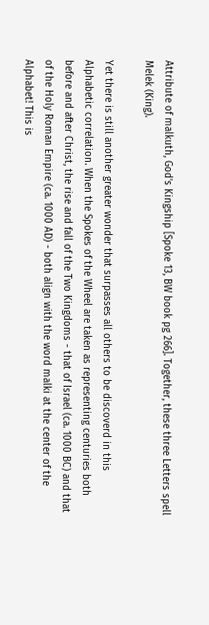Attribute of malkuth, God's Kingship [Spoke 13, BW book pg 266]. Together, these three Letters spell Melek (King).

Yet there is still another greater wonder that surpasses all others to be discoverd in this Alphabetic correlation. When the Spokes of the Wheel are taken as representing centuries both before and after Christ, the rise and fall of the Two Kingdoms - that of Israel (ca. 1000 BC) and that of the Holy Roman Empire (ca. 1000 AD) - both align with the word malki at the center of the Alphabet! This is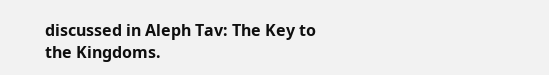discussed in Aleph Tav: The Key to the Kingdoms.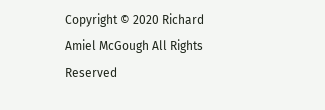Copyright © 2020 Richard Amiel McGough All Rights Reserved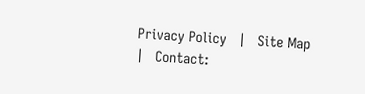Privacy Policy   |   Site Map   |   Contact: